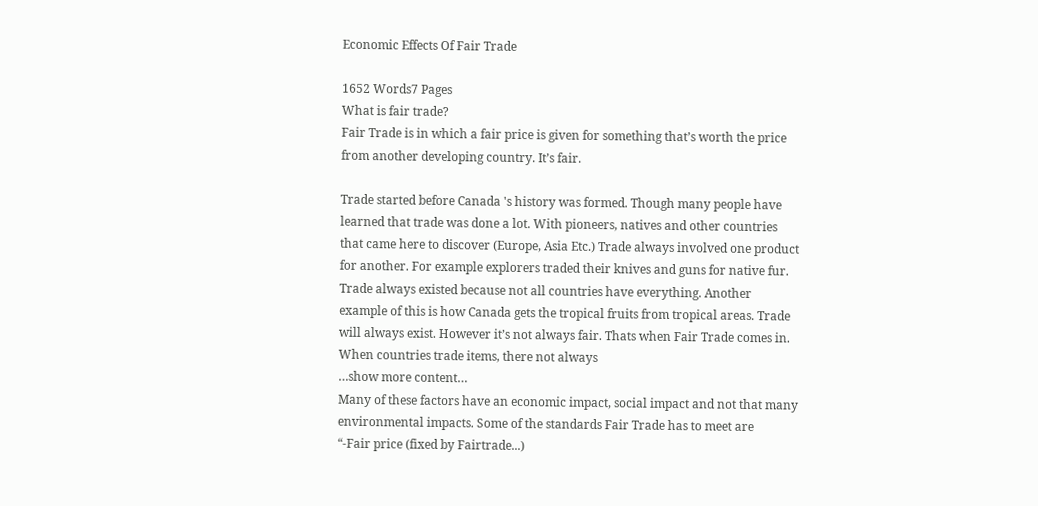Economic Effects Of Fair Trade

1652 Words7 Pages
What is fair trade?
Fair Trade is in which a fair price is given for something that’s worth the price from another developing country. It’s fair.

Trade started before Canada 's history was formed. Though many people have learned that trade was done a lot. With pioneers, natives and other countries that came here to discover (Europe, Asia Etc.) Trade always involved one product for another. For example explorers traded their knives and guns for native fur. Trade always existed because not all countries have everything. Another example of this is how Canada gets the tropical fruits from tropical areas. Trade will always exist. However it’s not always fair. Thats when Fair Trade comes in. When countries trade items, there not always
…show more content…
Many of these factors have an economic impact, social impact and not that many environmental impacts. Some of the standards Fair Trade has to meet are
“-Fair price (fixed by Fairtrade...)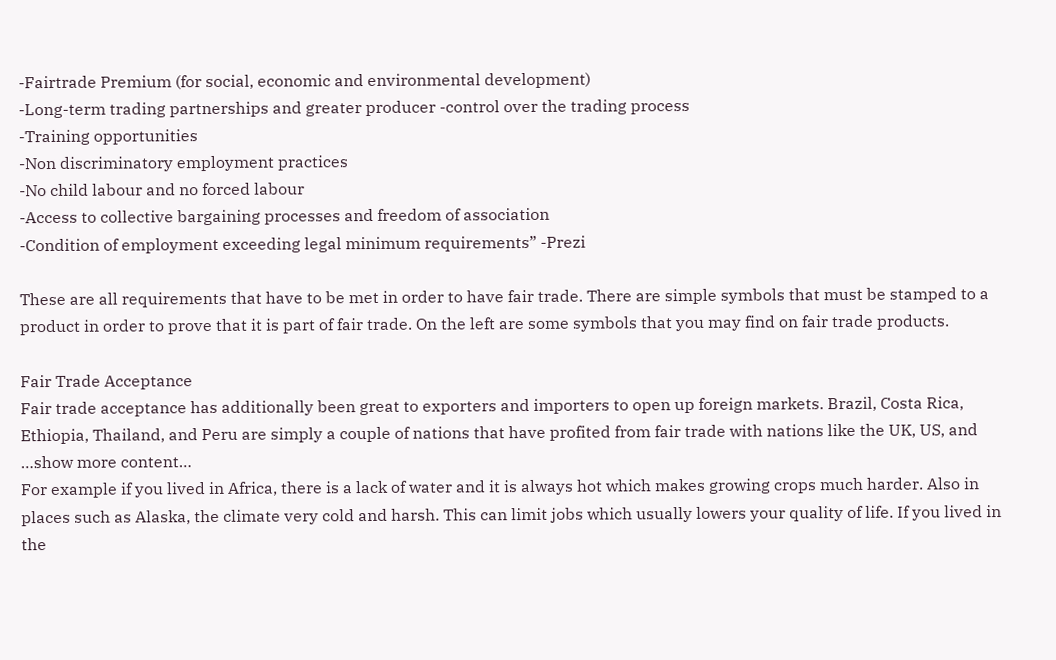-Fairtrade Premium (for social, economic and environmental development)
-Long-term trading partnerships and greater producer -control over the trading process
-Training opportunities
-Non discriminatory employment practices
-No child labour and no forced labour
-Access to collective bargaining processes and freedom of association
-Condition of employment exceeding legal minimum requirements” -Prezi

These are all requirements that have to be met in order to have fair trade. There are simple symbols that must be stamped to a product in order to prove that it is part of fair trade. On the left are some symbols that you may find on fair trade products.

Fair Trade Acceptance
Fair trade acceptance has additionally been great to exporters and importers to open up foreign markets. Brazil, Costa Rica, Ethiopia, Thailand, and Peru are simply a couple of nations that have profited from fair trade with nations like the UK, US, and
…show more content…
For example if you lived in Africa, there is a lack of water and it is always hot which makes growing crops much harder. Also in places such as Alaska, the climate very cold and harsh. This can limit jobs which usually lowers your quality of life. If you lived in the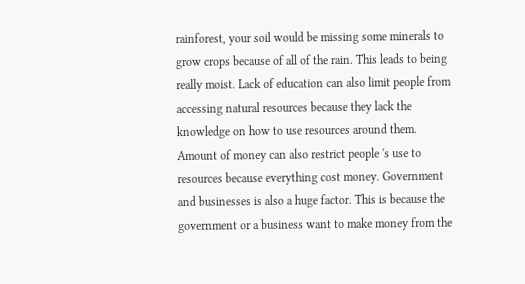rainforest, your soil would be missing some minerals to grow crops because of all of the rain. This leads to being really moist. Lack of education can also limit people from accessing natural resources because they lack the knowledge on how to use resources around them. Amount of money can also restrict people 's use to resources because everything cost money. Government and businesses is also a huge factor. This is because the government or a business want to make money from the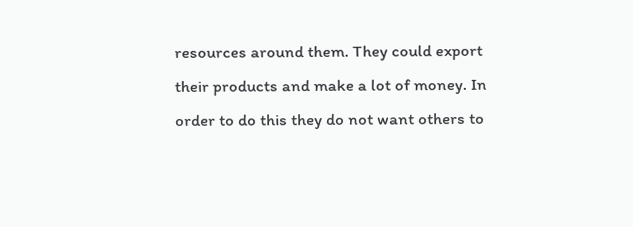resources around them. They could export their products and make a lot of money. In order to do this they do not want others to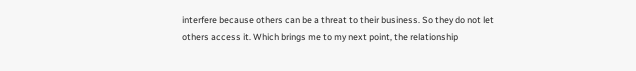interfere because others can be a threat to their business. So they do not let others access it. Which brings me to my next point, the relationship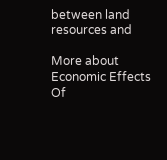between land resources and

More about Economic Effects Of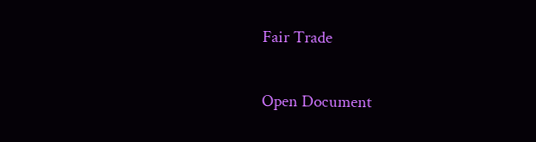Fair Trade

Open Document